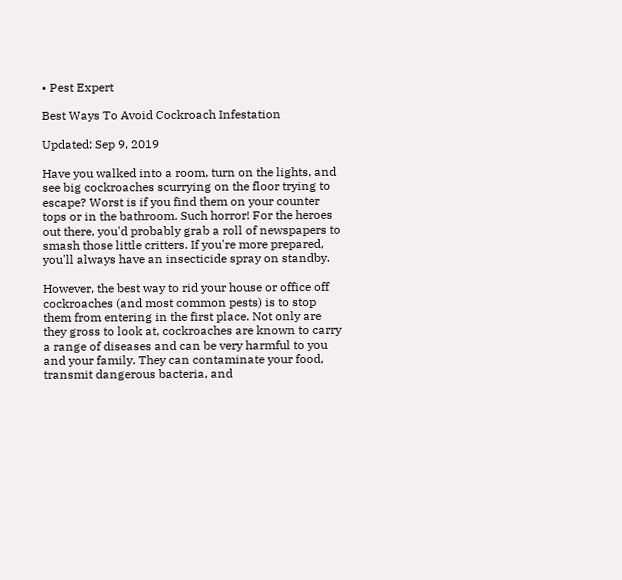• Pest Expert

Best Ways To Avoid Cockroach Infestation

Updated: Sep 9, 2019

Have you walked into a room, turn on the lights, and see big cockroaches scurrying on the floor trying to escape? Worst is if you find them on your counter tops or in the bathroom. Such horror! For the heroes out there, you'd probably grab a roll of newspapers to smash those little critters. If you're more prepared, you'll always have an insecticide spray on standby.

However, the best way to rid your house or office off cockroaches (and most common pests) is to stop them from entering in the first place. Not only are they gross to look at, cockroaches are known to carry a range of diseases and can be very harmful to you and your family. They can contaminate your food, transmit dangerous bacteria, and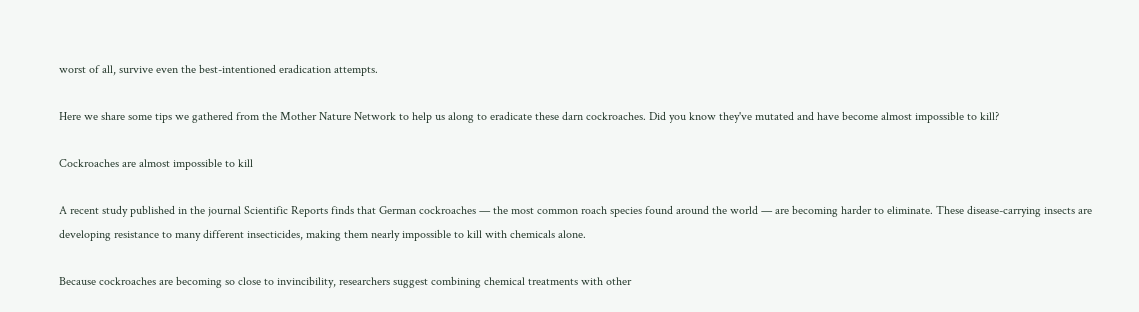worst of all, survive even the best-intentioned eradication attempts.

Here we share some tips we gathered from the Mother Nature Network to help us along to eradicate these darn cockroaches. Did you know they've mutated and have become almost impossible to kill?

Cockroaches are almost impossible to kill

A recent study published in the journal Scientific Reports finds that German cockroaches — the most common roach species found around the world — are becoming harder to eliminate. These disease-carrying insects are developing resistance to many different insecticides, making them nearly impossible to kill with chemicals alone.

Because cockroaches are becoming so close to invincibility, researchers suggest combining chemical treatments with other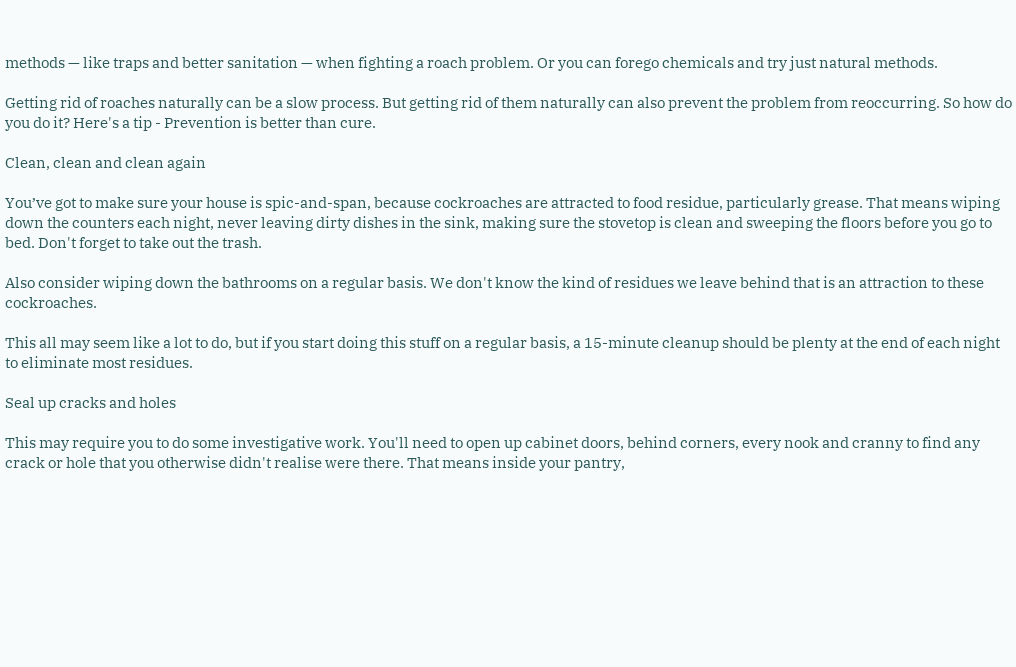methods — like traps and better sanitation — when fighting a roach problem. Or you can forego chemicals and try just natural methods.

Getting rid of roaches naturally can be a slow process. But getting rid of them naturally can also prevent the problem from reoccurring. So how do you do it? Here's a tip - Prevention is better than cure.

Clean, clean and clean again

You’ve got to make sure your house is spic-and-span, because cockroaches are attracted to food residue, particularly grease. That means wiping down the counters each night, never leaving dirty dishes in the sink, making sure the stovetop is clean and sweeping the floors before you go to bed. Don't forget to take out the trash.

Also consider wiping down the bathrooms on a regular basis. We don't know the kind of residues we leave behind that is an attraction to these cockroaches.

This all may seem like a lot to do, but if you start doing this stuff on a regular basis, a 15-minute cleanup should be plenty at the end of each night to eliminate most residues.

Seal up cracks and holes

This may require you to do some investigative work. You'll need to open up cabinet doors, behind corners, every nook and cranny to find any crack or hole that you otherwise didn't realise were there. That means inside your pantry,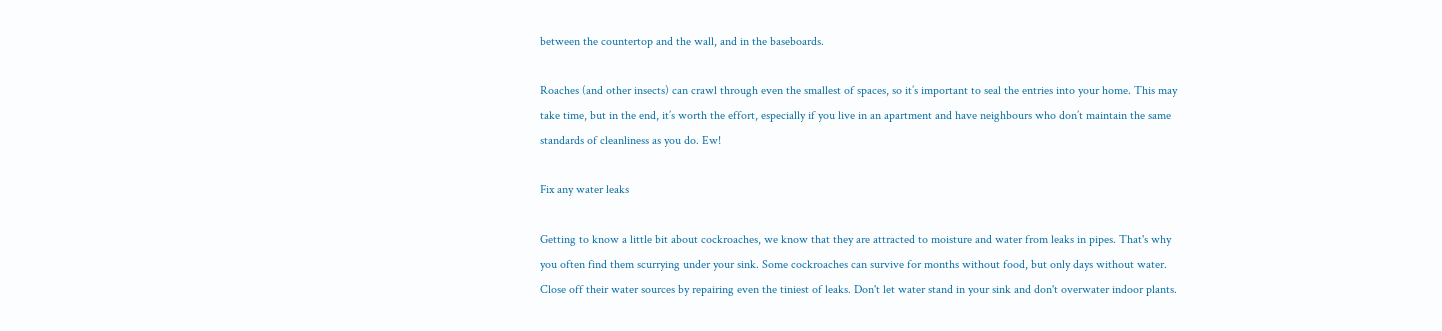between the countertop and the wall, and in the baseboards.

Roaches (and other insects) can crawl through even the smallest of spaces, so it’s important to seal the entries into your home. This may take time, but in the end, it’s worth the effort, especially if you live in an apartment and have neighbours who don’t maintain the same standards of cleanliness as you do. Ew!

Fix any water leaks

Getting to know a little bit about cockroaches, we know that they are attracted to moisture and water from leaks in pipes. That's why you often find them scurrying under your sink. Some cockroaches can survive for months without food, but only days without water. Close off their water sources by repairing even the tiniest of leaks. Don't let water stand in your sink and don't overwater indoor plants.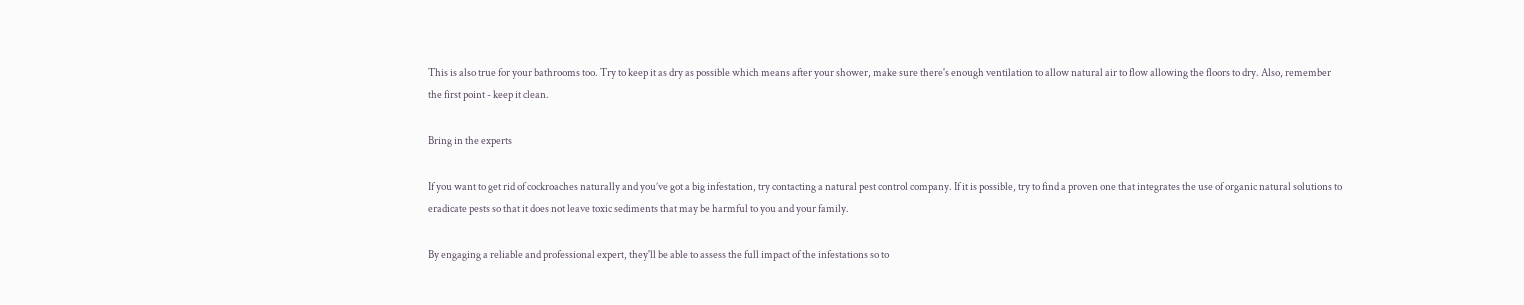This is also true for your bathrooms too. Try to keep it as dry as possible which means after your shower, make sure there's enough ventilation to allow natural air to flow allowing the floors to dry. Also, remember the first point - keep it clean.

Bring in the experts

If you want to get rid of cockroaches naturally and you’ve got a big infestation, try contacting a natural pest control company. If it is possible, try to find a proven one that integrates the use of organic natural solutions to eradicate pests so that it does not leave toxic sediments that may be harmful to you and your family.

By engaging a reliable and professional expert, they'll be able to assess the full impact of the infestations so to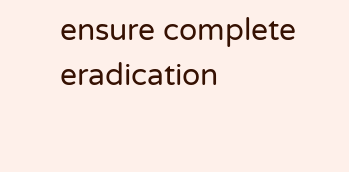ensure complete eradication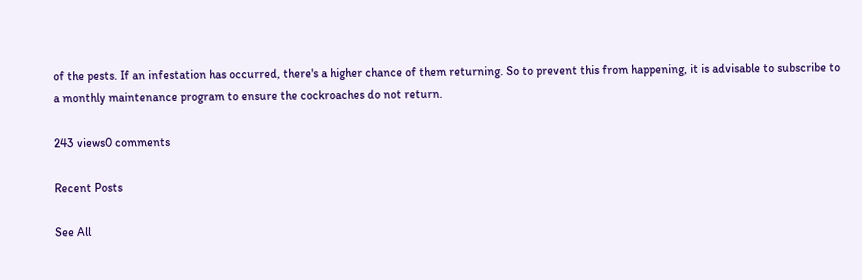of the pests. If an infestation has occurred, there's a higher chance of them returning. So to prevent this from happening, it is advisable to subscribe to a monthly maintenance program to ensure the cockroaches do not return.

243 views0 comments

Recent Posts

See All